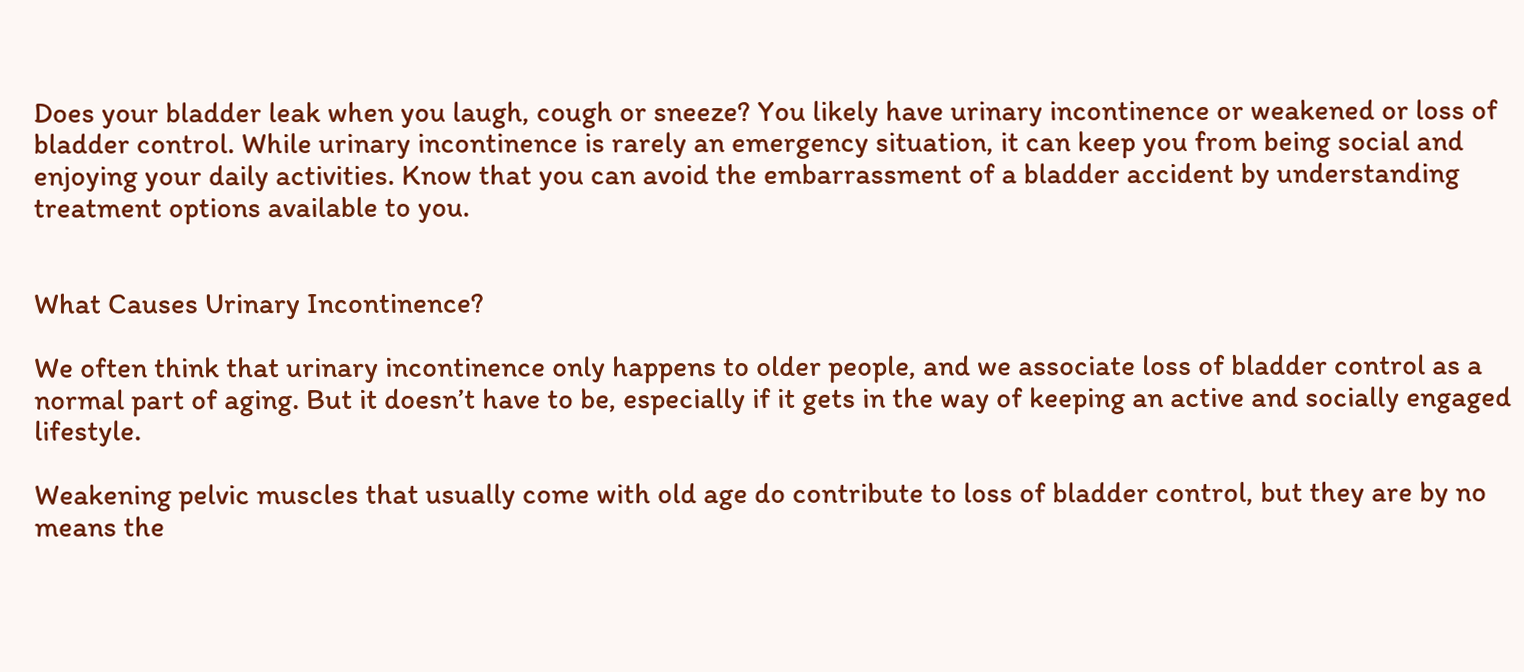Does your bladder leak when you laugh, cough or sneeze? You likely have urinary incontinence or weakened or loss of bladder control. While urinary incontinence is rarely an emergency situation, it can keep you from being social and enjoying your daily activities. Know that you can avoid the embarrassment of a bladder accident by understanding treatment options available to you.


What Causes Urinary Incontinence?

We often think that urinary incontinence only happens to older people, and we associate loss of bladder control as a normal part of aging. But it doesn’t have to be, especially if it gets in the way of keeping an active and socially engaged lifestyle.

Weakening pelvic muscles that usually come with old age do contribute to loss of bladder control, but they are by no means the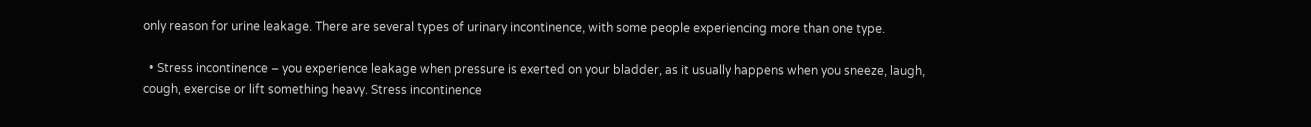only reason for urine leakage. There are several types of urinary incontinence, with some people experiencing more than one type.

  • Stress incontinence – you experience leakage when pressure is exerted on your bladder, as it usually happens when you sneeze, laugh, cough, exercise or lift something heavy. Stress incontinence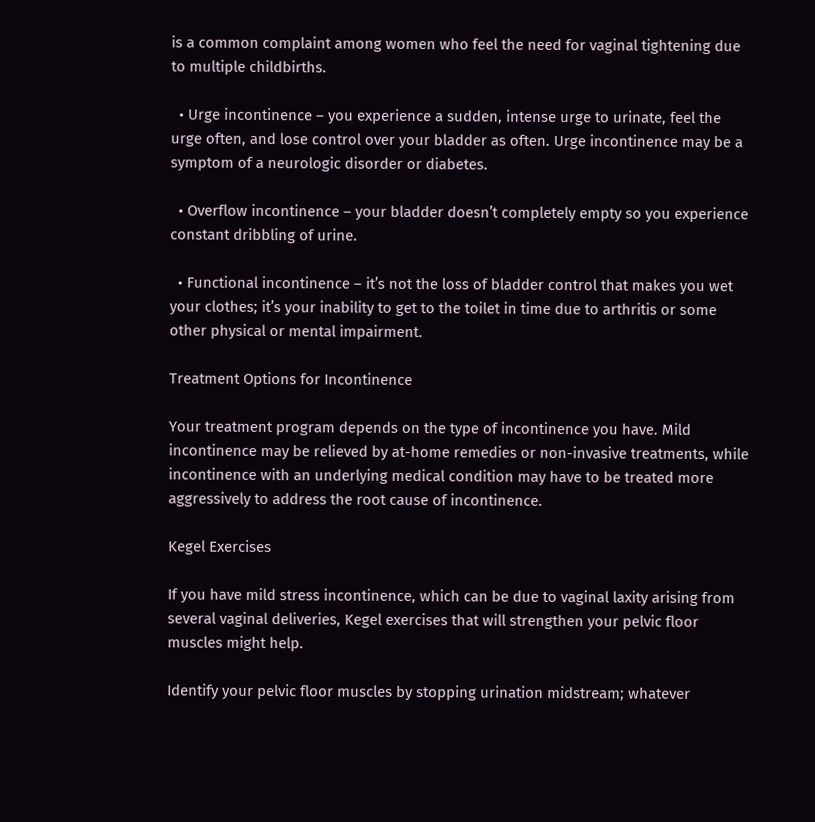is a common complaint among women who feel the need for vaginal tightening due to multiple childbirths.

  • Urge incontinence – you experience a sudden, intense urge to urinate, feel the urge often, and lose control over your bladder as often. Urge incontinence may be a symptom of a neurologic disorder or diabetes.

  • Overflow incontinence – your bladder doesn’t completely empty so you experience constant dribbling of urine.

  • Functional incontinence – it’s not the loss of bladder control that makes you wet your clothes; it’s your inability to get to the toilet in time due to arthritis or some other physical or mental impairment.

Treatment Options for Incontinence

Your treatment program depends on the type of incontinence you have. Mild incontinence may be relieved by at-home remedies or non-invasive treatments, while incontinence with an underlying medical condition may have to be treated more aggressively to address the root cause of incontinence.

Kegel Exercises

If you have mild stress incontinence, which can be due to vaginal laxity arising from several vaginal deliveries, Kegel exercises that will strengthen your pelvic floor muscles might help.

Identify your pelvic floor muscles by stopping urination midstream; whatever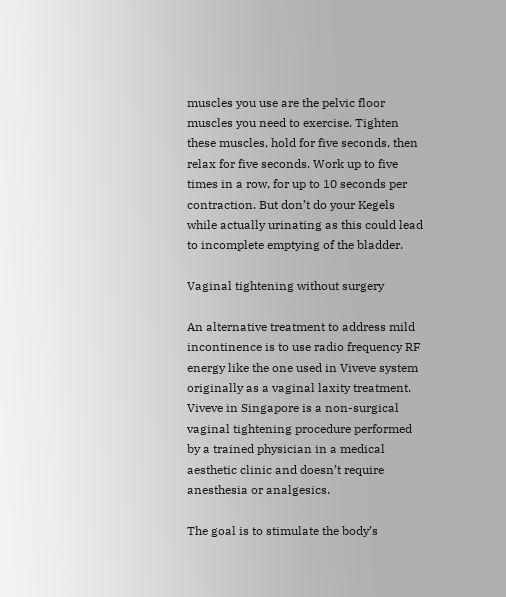muscles you use are the pelvic floor muscles you need to exercise. Tighten these muscles, hold for five seconds, then relax for five seconds. Work up to five times in a row, for up to 10 seconds per contraction. But don’t do your Kegels while actually urinating as this could lead to incomplete emptying of the bladder.

Vaginal tightening without surgery

An alternative treatment to address mild incontinence is to use radio frequency RF energy like the one used in Viveve system originally as a vaginal laxity treatment. Viveve in Singapore is a non-surgical vaginal tightening procedure performed by a trained physician in a medical aesthetic clinic and doesn’t require anesthesia or analgesics.

The goal is to stimulate the body’s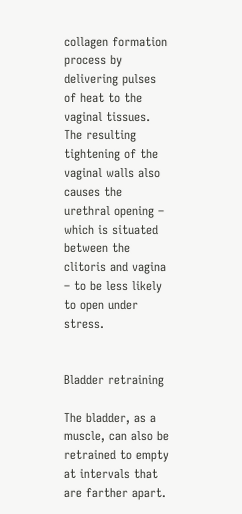collagen formation process by delivering pulses of heat to the vaginal tissues. The resulting tightening of the vaginal walls also causes the urethral opening – which is situated between the clitoris and vagina – to be less likely to open under stress.


Bladder retraining

The bladder, as a muscle, can also be retrained to empty at intervals that are farther apart.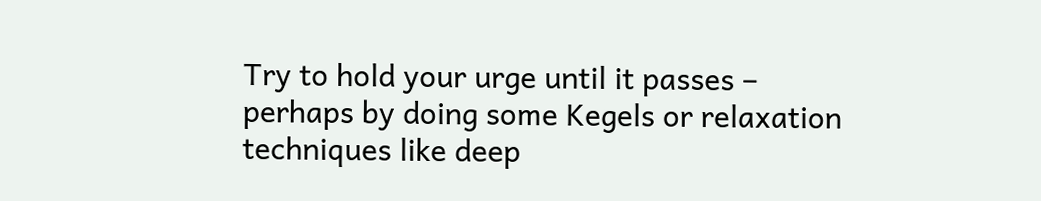Try to hold your urge until it passes – perhaps by doing some Kegels or relaxation techniques like deep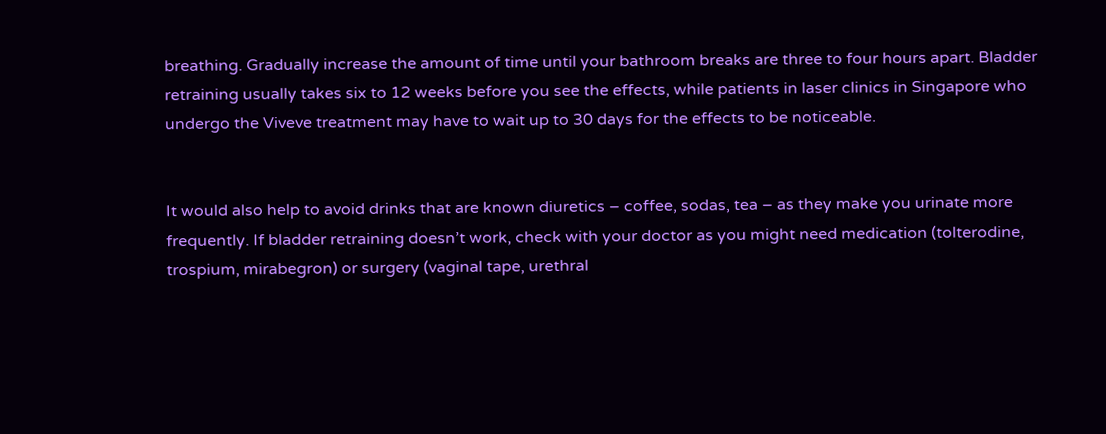breathing. Gradually increase the amount of time until your bathroom breaks are three to four hours apart. Bladder retraining usually takes six to 12 weeks before you see the effects, while patients in laser clinics in Singapore who undergo the Viveve treatment may have to wait up to 30 days for the effects to be noticeable.


It would also help to avoid drinks that are known diuretics – coffee, sodas, tea – as they make you urinate more frequently. If bladder retraining doesn’t work, check with your doctor as you might need medication (tolterodine, trospium, mirabegron) or surgery (vaginal tape, urethral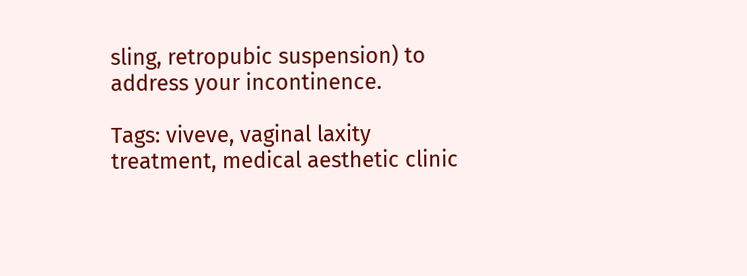sling, retropubic suspension) to address your incontinence.

Tags: viveve, vaginal laxity treatment, medical aesthetic clinic